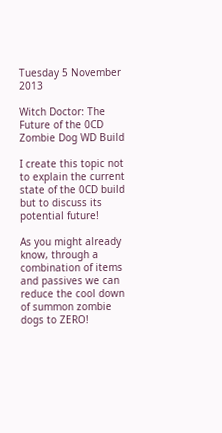Tuesday 5 November 2013

Witch Doctor: The Future of the 0CD Zombie Dog WD Build

I create this topic not to explain the current state of the 0CD build but to discuss its potential future!

As you might already know, through a combination of items and passives we can reduce the cool down of summon zombie dogs to ZERO!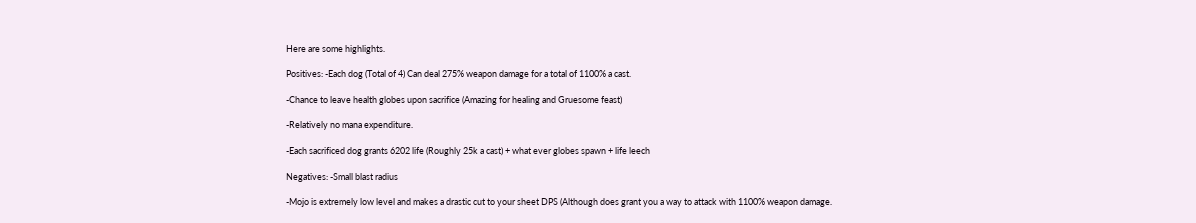Here are some highlights.

Positives: -Each dog (Total of 4) Can deal 275% weapon damage for a total of 1100% a cast.

-Chance to leave health globes upon sacrifice (Amazing for healing and Gruesome feast)

-Relatively no mana expenditure.

-Each sacrificed dog grants 6202 life (Roughly 25k a cast) + what ever globes spawn + life leech

Negatives: -Small blast radius

-Mojo is extremely low level and makes a drastic cut to your sheet DPS (Although does grant you a way to attack with 1100% weapon damage.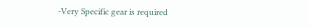-Very Specific gear is required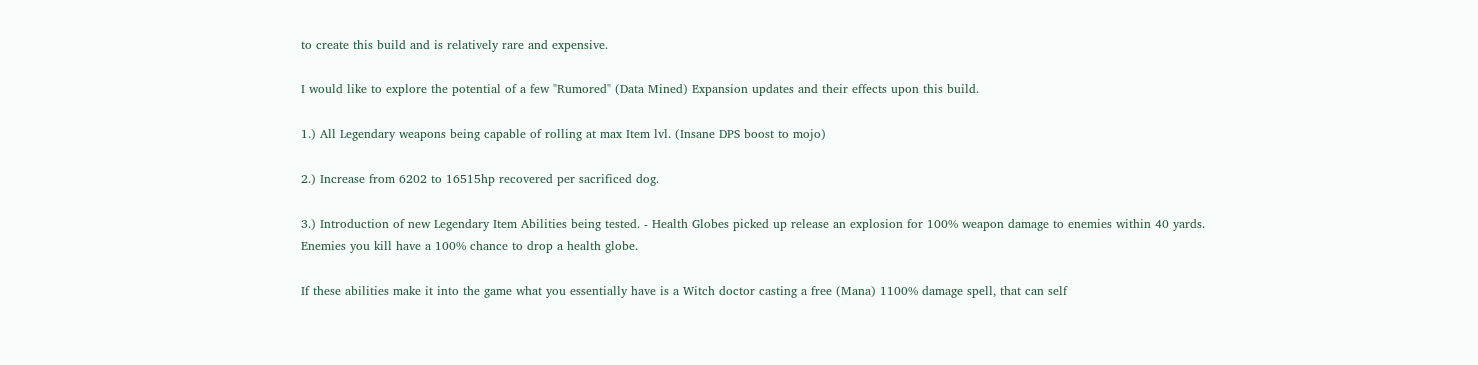to create this build and is relatively rare and expensive.

I would like to explore the potential of a few "Rumored" (Data Mined) Expansion updates and their effects upon this build.

1.) All Legendary weapons being capable of rolling at max Item lvl. (Insane DPS boost to mojo)

2.) Increase from 6202 to 16515hp recovered per sacrificed dog.

3.) Introduction of new Legendary Item Abilities being tested. - Health Globes picked up release an explosion for 100% weapon damage to enemies within 40 yards.
Enemies you kill have a 100% chance to drop a health globe.

If these abilities make it into the game what you essentially have is a Witch doctor casting a free (Mana) 1100% damage spell, that can self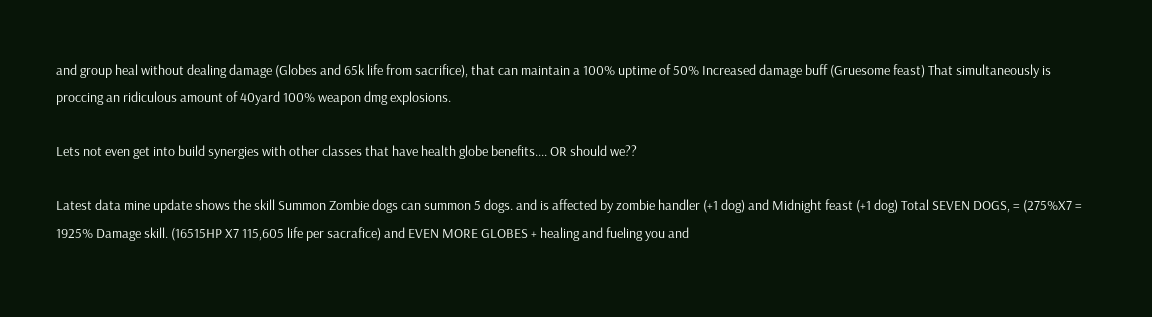and group heal without dealing damage (Globes and 65k life from sacrifice), that can maintain a 100% uptime of 50% Increased damage buff (Gruesome feast) That simultaneously is proccing an ridiculous amount of 40yard 100% weapon dmg explosions.

Lets not even get into build synergies with other classes that have health globe benefits.... OR should we??

Latest data mine update shows the skill Summon Zombie dogs can summon 5 dogs. and is affected by zombie handler (+1 dog) and Midnight feast (+1 dog) Total SEVEN DOGS, = (275%X7 = 1925% Damage skill. (16515HP X7 115,605 life per sacrafice) and EVEN MORE GLOBES + healing and fueling you and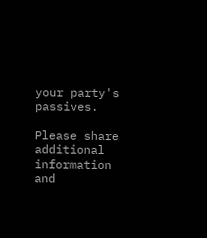your party's passives.

Please share additional information and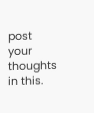post your thoughts in this.